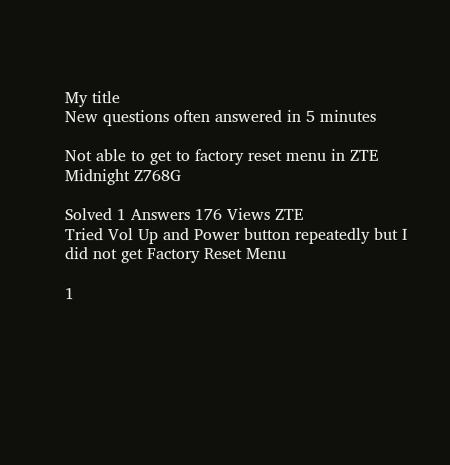My title
New questions often answered in 5 minutes

Not able to get to factory reset menu in ZTE Midnight Z768G

Solved 1 Answers 176 Views ZTE
Tried Vol Up and Power button repeatedly but I did not get Factory Reset Menu

1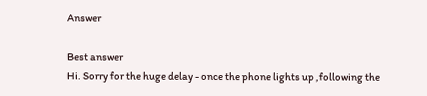Answer

Best answer
Hi. Sorry for the huge delay - once the phone lights up ,following the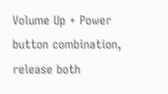Volume Up + Power button combination, release both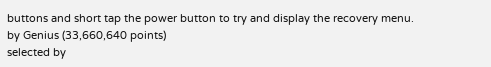buttons and short tap the power button to try and display the recovery menu.
by Genius (33,660,640 points)
selected by